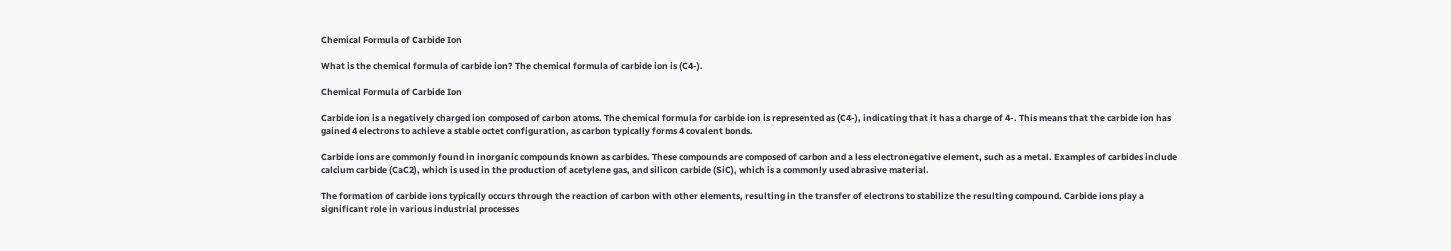Chemical Formula of Carbide Ion

What is the chemical formula of carbide ion? The chemical formula of carbide ion is (C4-).

Chemical Formula of Carbide Ion

Carbide ion is a negatively charged ion composed of carbon atoms. The chemical formula for carbide ion is represented as (C4-), indicating that it has a charge of 4-. This means that the carbide ion has gained 4 electrons to achieve a stable octet configuration, as carbon typically forms 4 covalent bonds.

Carbide ions are commonly found in inorganic compounds known as carbides. These compounds are composed of carbon and a less electronegative element, such as a metal. Examples of carbides include calcium carbide (CaC2), which is used in the production of acetylene gas, and silicon carbide (SiC), which is a commonly used abrasive material.

The formation of carbide ions typically occurs through the reaction of carbon with other elements, resulting in the transfer of electrons to stabilize the resulting compound. Carbide ions play a significant role in various industrial processes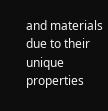and materials due to their unique properties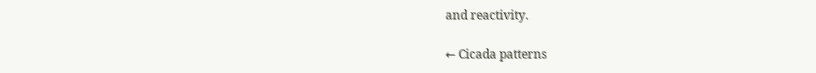and reactivity.

← Cicada patterns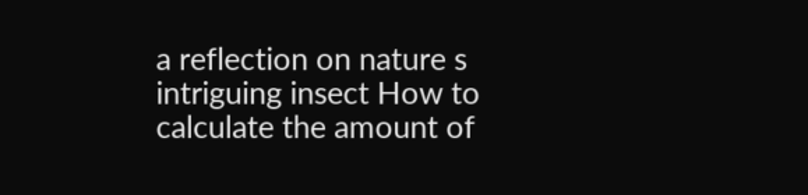a reflection on nature s intriguing insect How to calculate the amount of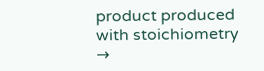product produced with stoichiometry →